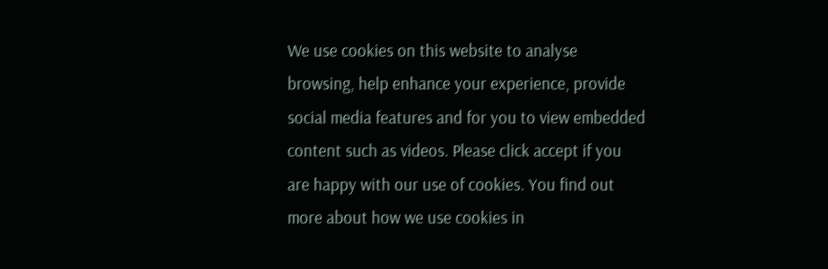We use cookies on this website to analyse browsing, help enhance your experience, provide social media features and for you to view embedded content such as videos. Please click accept if you are happy with our use of cookies. You find out more about how we use cookies in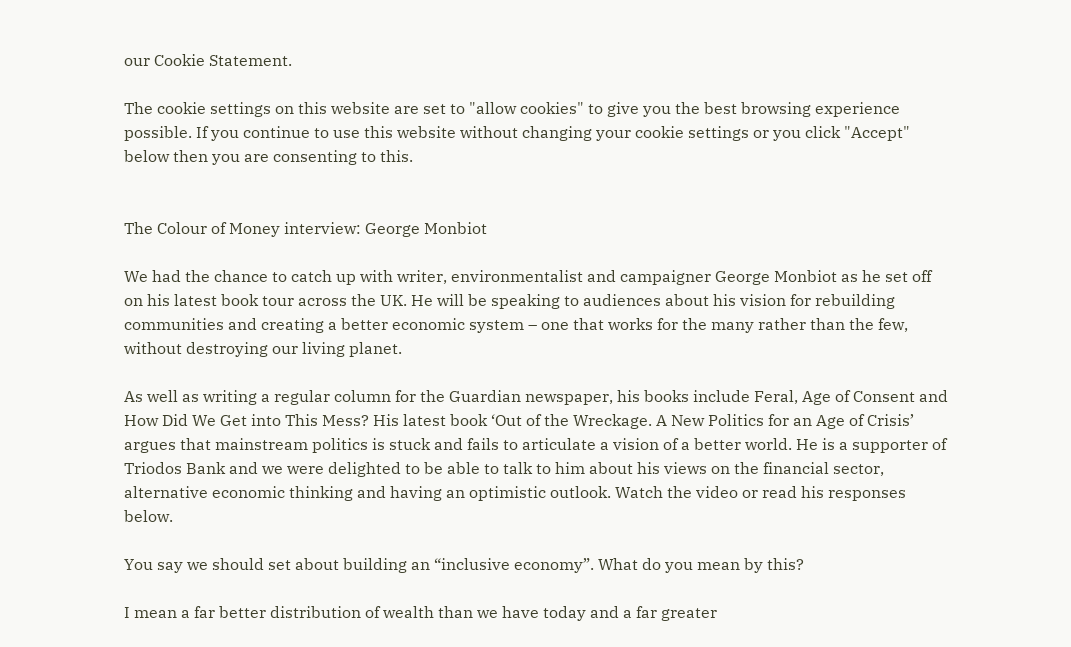our Cookie Statement.

The cookie settings on this website are set to "allow cookies" to give you the best browsing experience possible. If you continue to use this website without changing your cookie settings or you click "Accept" below then you are consenting to this.


The Colour of Money interview: George Monbiot

We had the chance to catch up with writer, environmentalist and campaigner George Monbiot as he set off on his latest book tour across the UK. He will be speaking to audiences about his vision for rebuilding communities and creating a better economic system – one that works for the many rather than the few, without destroying our living planet.

As well as writing a regular column for the Guardian newspaper, his books include Feral, Age of Consent and How Did We Get into This Mess? His latest book ‘Out of the Wreckage. A New Politics for an Age of Crisis’ argues that mainstream politics is stuck and fails to articulate a vision of a better world. He is a supporter of Triodos Bank and we were delighted to be able to talk to him about his views on the financial sector, alternative economic thinking and having an optimistic outlook. Watch the video or read his responses below.

You say we should set about building an “inclusive economy”. What do you mean by this?

I mean a far better distribution of wealth than we have today and a far greater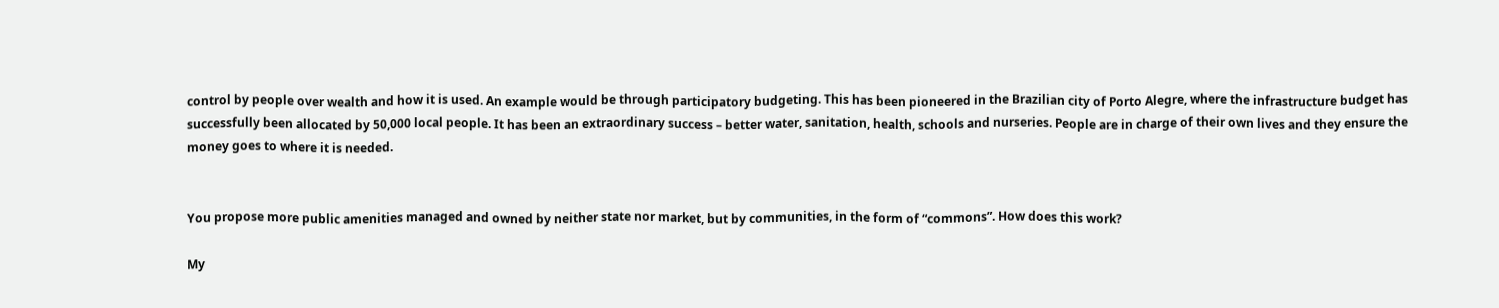control by people over wealth and how it is used. An example would be through participatory budgeting. This has been pioneered in the Brazilian city of Porto Alegre, where the infrastructure budget has successfully been allocated by 50,000 local people. It has been an extraordinary success – better water, sanitation, health, schools and nurseries. People are in charge of their own lives and they ensure the money goes to where it is needed.


You propose more public amenities managed and owned by neither state nor market, but by communities, in the form of “commons”. How does this work?

My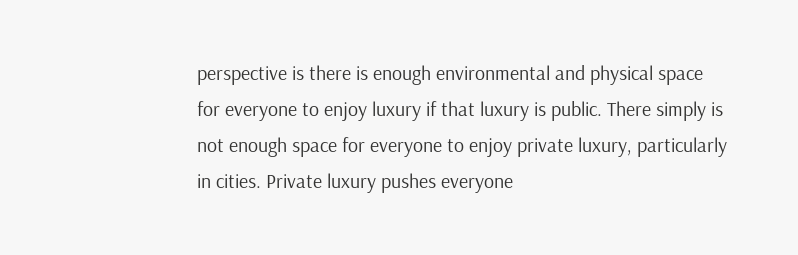perspective is there is enough environmental and physical space for everyone to enjoy luxury if that luxury is public. There simply is not enough space for everyone to enjoy private luxury, particularly in cities. Private luxury pushes everyone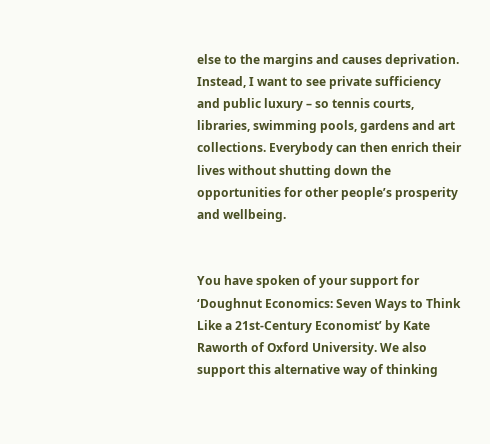else to the margins and causes deprivation. Instead, I want to see private sufficiency and public luxury – so tennis courts, libraries, swimming pools, gardens and art collections. Everybody can then enrich their lives without shutting down the opportunities for other people’s prosperity and wellbeing.


You have spoken of your support for ‘Doughnut Economics: Seven Ways to Think Like a 21st-Century Economist’ by Kate Raworth of Oxford University. We also support this alternative way of thinking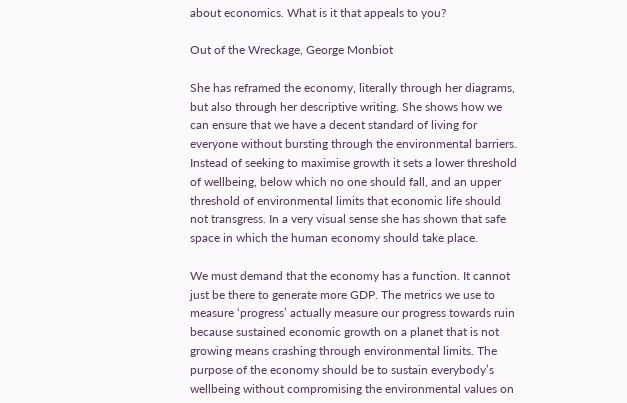about economics. What is it that appeals to you?

Out of the Wreckage, George Monbiot

She has reframed the economy, literally through her diagrams, but also through her descriptive writing. She shows how we can ensure that we have a decent standard of living for everyone without bursting through the environmental barriers. Instead of seeking to maximise growth it sets a lower threshold of wellbeing, below which no one should fall, and an upper threshold of environmental limits that economic life should not transgress. In a very visual sense she has shown that safe space in which the human economy should take place.

We must demand that the economy has a function. It cannot just be there to generate more GDP. The metrics we use to measure ‘progress’ actually measure our progress towards ruin because sustained economic growth on a planet that is not growing means crashing through environmental limits. The purpose of the economy should be to sustain everybody’s wellbeing without compromising the environmental values on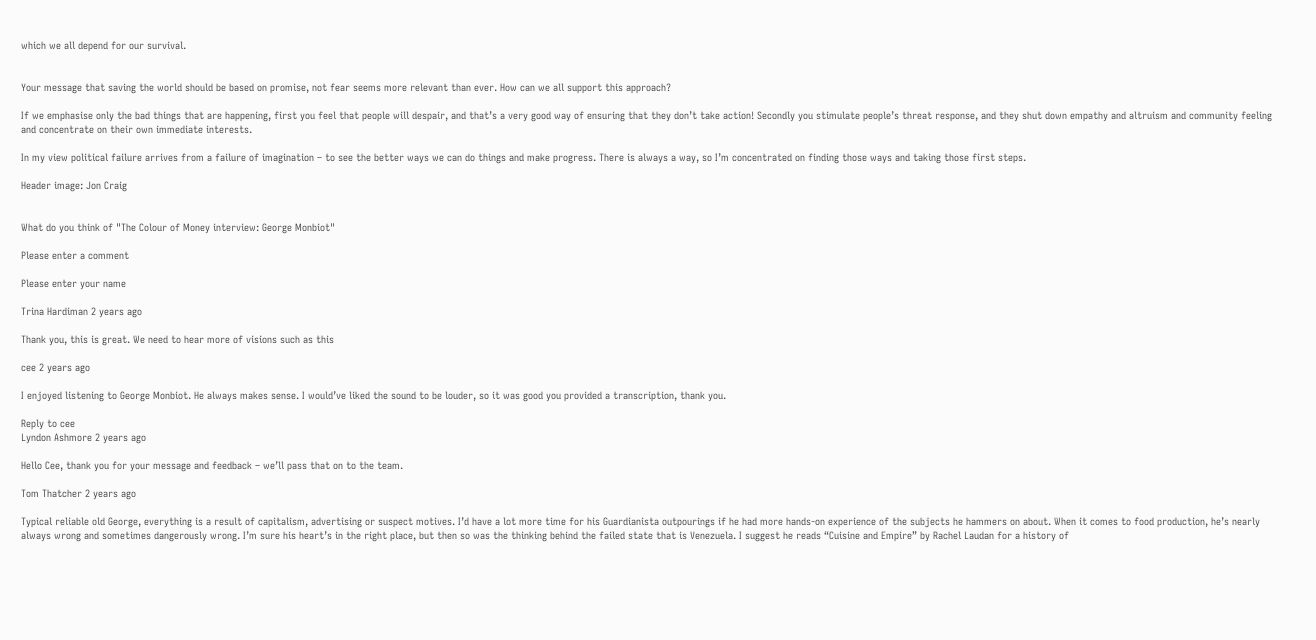which we all depend for our survival.


Your message that saving the world should be based on promise, not fear seems more relevant than ever. How can we all support this approach?

If we emphasise only the bad things that are happening, first you feel that people will despair, and that’s a very good way of ensuring that they don’t take action! Secondly you stimulate people’s threat response, and they shut down empathy and altruism and community feeling and concentrate on their own immediate interests.

In my view political failure arrives from a failure of imagination – to see the better ways we can do things and make progress. There is always a way, so I’m concentrated on finding those ways and taking those first steps.

Header image: Jon Craig


What do you think of "The Colour of Money interview: George Monbiot"

Please enter a comment

Please enter your name

Trina Hardiman 2 years ago

Thank you, this is great. We need to hear more of visions such as this

cee 2 years ago

I enjoyed listening to George Monbiot. He always makes sense. I would’ve liked the sound to be louder, so it was good you provided a transcription, thank you.

Reply to cee
Lyndon Ashmore 2 years ago

Hello Cee, thank you for your message and feedback – we’ll pass that on to the team.

Tom Thatcher 2 years ago

Typical reliable old George, everything is a result of capitalism, advertising or suspect motives. I’d have a lot more time for his Guardianista outpourings if he had more hands-on experience of the subjects he hammers on about. When it comes to food production, he’s nearly always wrong and sometimes dangerously wrong. I’m sure his heart’s in the right place, but then so was the thinking behind the failed state that is Venezuela. I suggest he reads “Cuisine and Empire” by Rachel Laudan for a history of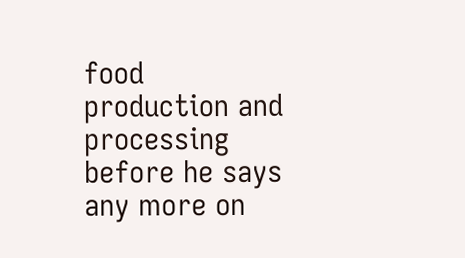food production and processing before he says any more on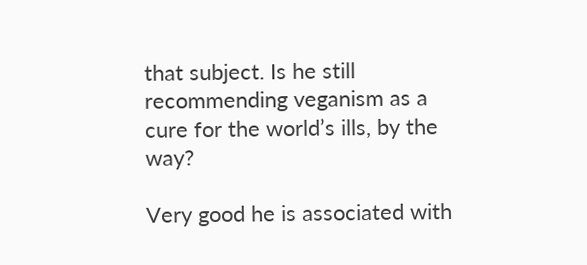that subject. Is he still recommending veganism as a cure for the world’s ills, by the way?

Very good he is associated with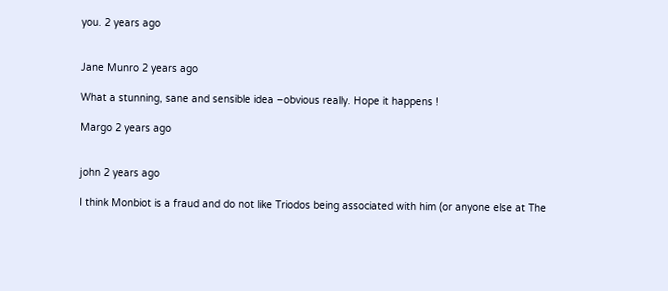you. 2 years ago


Jane Munro 2 years ago

What a stunning, sane and sensible idea –obvious really. Hope it happens !

Margo 2 years ago


john 2 years ago

I think Monbiot is a fraud and do not like Triodos being associated with him (or anyone else at The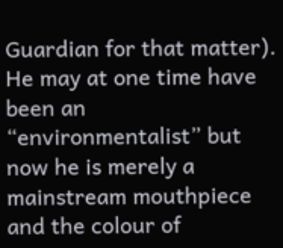Guardian for that matter). He may at one time have been an “environmentalist” but now he is merely a mainstream mouthpiece and the colour of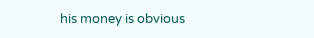his money is obvious